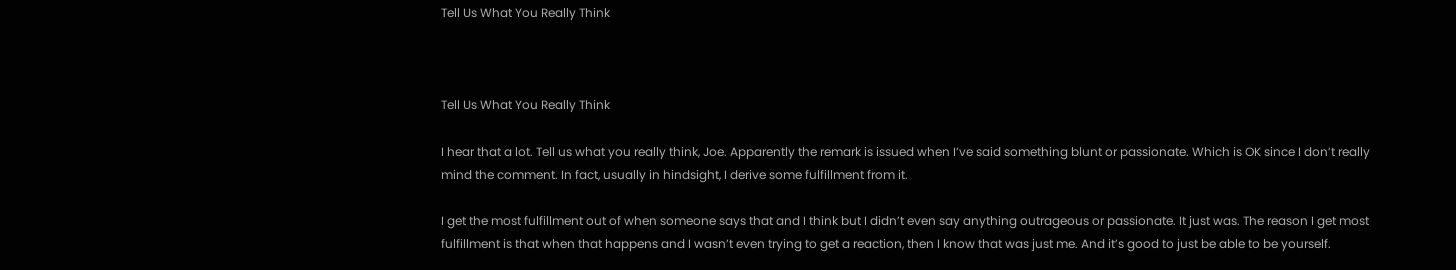Tell Us What You Really Think



Tell Us What You Really Think

I hear that a lot. Tell us what you really think, Joe. Apparently the remark is issued when I’ve said something blunt or passionate. Which is OK since I don’t really mind the comment. In fact, usually in hindsight, I derive some fulfillment from it.

I get the most fulfillment out of when someone says that and I think but I didn’t even say anything outrageous or passionate. It just was. The reason I get most fulfillment is that when that happens and I wasn’t even trying to get a reaction, then I know that was just me. And it’s good to just be able to be yourself.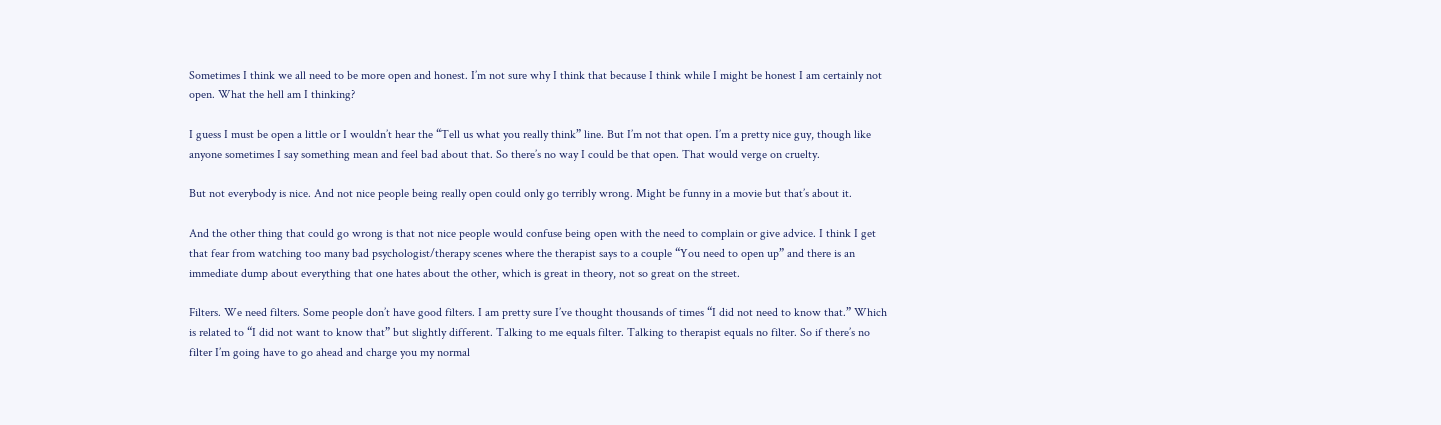Sometimes I think we all need to be more open and honest. I’m not sure why I think that because I think while I might be honest I am certainly not open. What the hell am I thinking?

I guess I must be open a little or I wouldn’t hear the “Tell us what you really think” line. But I’m not that open. I’m a pretty nice guy, though like anyone sometimes I say something mean and feel bad about that. So there’s no way I could be that open. That would verge on cruelty.

But not everybody is nice. And not nice people being really open could only go terribly wrong. Might be funny in a movie but that’s about it.

And the other thing that could go wrong is that not nice people would confuse being open with the need to complain or give advice. I think I get that fear from watching too many bad psychologist/therapy scenes where the therapist says to a couple “You need to open up” and there is an immediate dump about everything that one hates about the other, which is great in theory, not so great on the street.

Filters. We need filters. Some people don’t have good filters. I am pretty sure I’ve thought thousands of times “I did not need to know that.” Which is related to “I did not want to know that” but slightly different. Talking to me equals filter. Talking to therapist equals no filter. So if there’s no filter I’m going have to go ahead and charge you my normal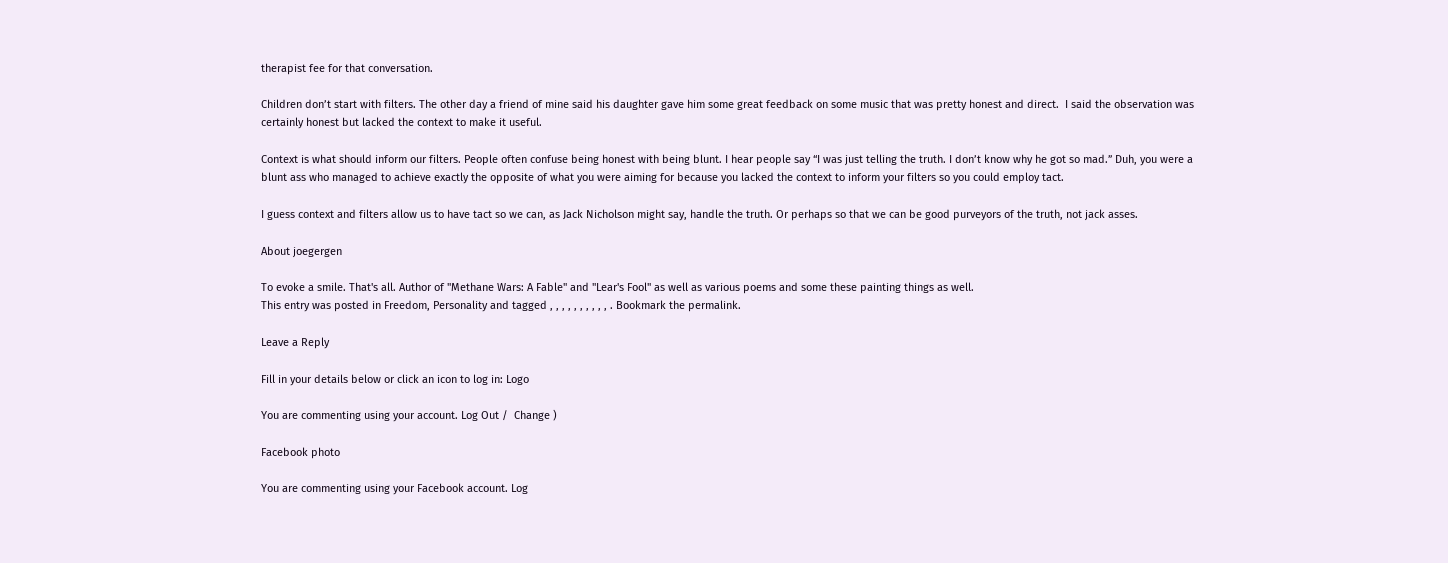therapist fee for that conversation.

Children don’t start with filters. The other day a friend of mine said his daughter gave him some great feedback on some music that was pretty honest and direct.  I said the observation was certainly honest but lacked the context to make it useful.

Context is what should inform our filters. People often confuse being honest with being blunt. I hear people say “I was just telling the truth. I don’t know why he got so mad.” Duh, you were a blunt ass who managed to achieve exactly the opposite of what you were aiming for because you lacked the context to inform your filters so you could employ tact.

I guess context and filters allow us to have tact so we can, as Jack Nicholson might say, handle the truth. Or perhaps so that we can be good purveyors of the truth, not jack asses.

About joegergen

To evoke a smile. That's all. Author of "Methane Wars: A Fable" and "Lear's Fool" as well as various poems and some these painting things as well.
This entry was posted in Freedom, Personality and tagged , , , , , , , , , , . Bookmark the permalink.

Leave a Reply

Fill in your details below or click an icon to log in: Logo

You are commenting using your account. Log Out /  Change )

Facebook photo

You are commenting using your Facebook account. Log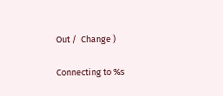Out /  Change )

Connecting to %s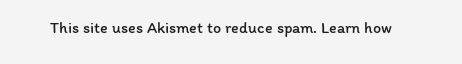This site uses Akismet to reduce spam. Learn how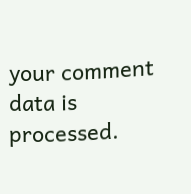your comment data is processed.